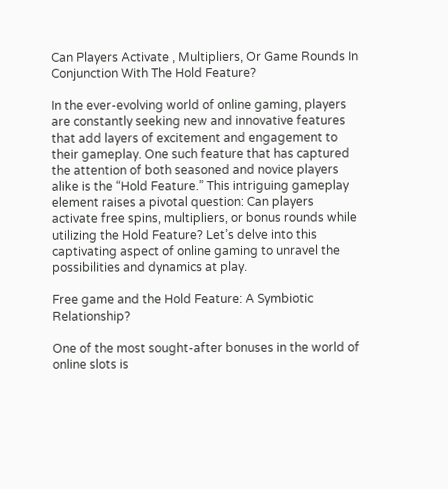Can Players Activate , Multipliers, Or Game Rounds In Conjunction With The Hold Feature?

In the ever-evolving world of online gaming, players are constantly seeking new and innovative features that add layers of excitement and engagement to their gameplay. One such feature that has captured the attention of both seasoned and novice players alike is the “Hold Feature.” This intriguing gameplay element raises a pivotal question: Can players activate free spins, multipliers, or bonus rounds while utilizing the Hold Feature? Let’s delve into this captivating aspect of online gaming to unravel the possibilities and dynamics at play.

Free game and the Hold Feature: A Symbiotic Relationship?

One of the most sought-after bonuses in the world of online slots is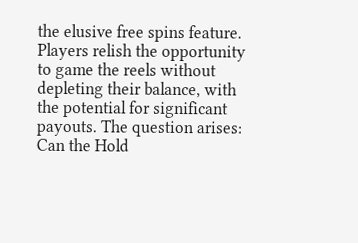the elusive free spins feature. Players relish the opportunity to game the reels without depleting their balance, with the potential for significant payouts. The question arises: Can the Hold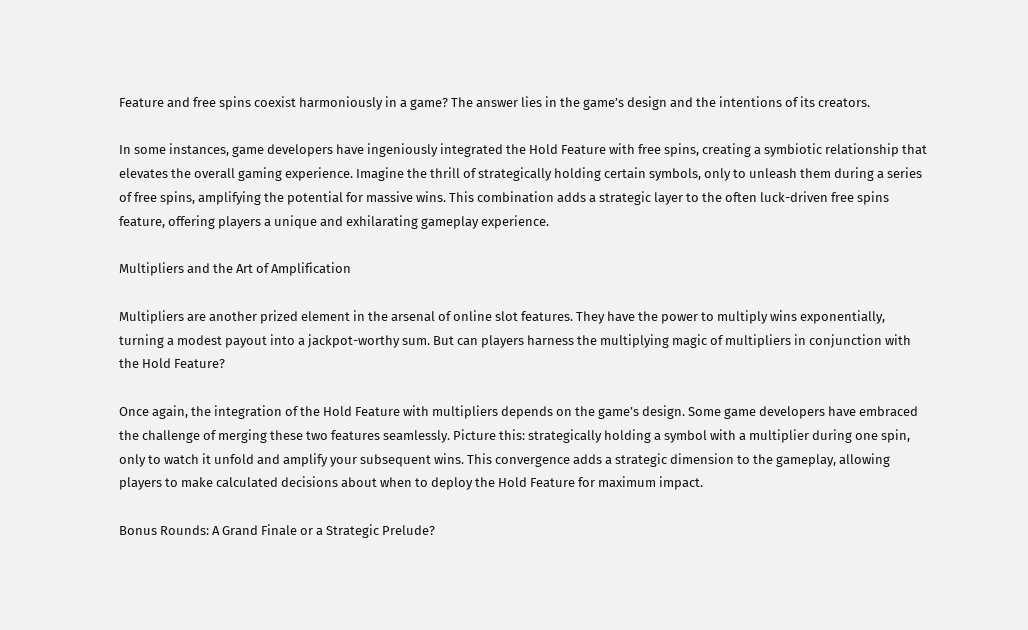Feature and free spins coexist harmoniously in a game? The answer lies in the game’s design and the intentions of its creators.

In some instances, game developers have ingeniously integrated the Hold Feature with free spins, creating a symbiotic relationship that elevates the overall gaming experience. Imagine the thrill of strategically holding certain symbols, only to unleash them during a series of free spins, amplifying the potential for massive wins. This combination adds a strategic layer to the often luck-driven free spins feature, offering players a unique and exhilarating gameplay experience.

Multipliers and the Art of Amplification

Multipliers are another prized element in the arsenal of online slot features. They have the power to multiply wins exponentially, turning a modest payout into a jackpot-worthy sum. But can players harness the multiplying magic of multipliers in conjunction with the Hold Feature?

Once again, the integration of the Hold Feature with multipliers depends on the game’s design. Some game developers have embraced the challenge of merging these two features seamlessly. Picture this: strategically holding a symbol with a multiplier during one spin, only to watch it unfold and amplify your subsequent wins. This convergence adds a strategic dimension to the gameplay, allowing players to make calculated decisions about when to deploy the Hold Feature for maximum impact.

Bonus Rounds: A Grand Finale or a Strategic Prelude?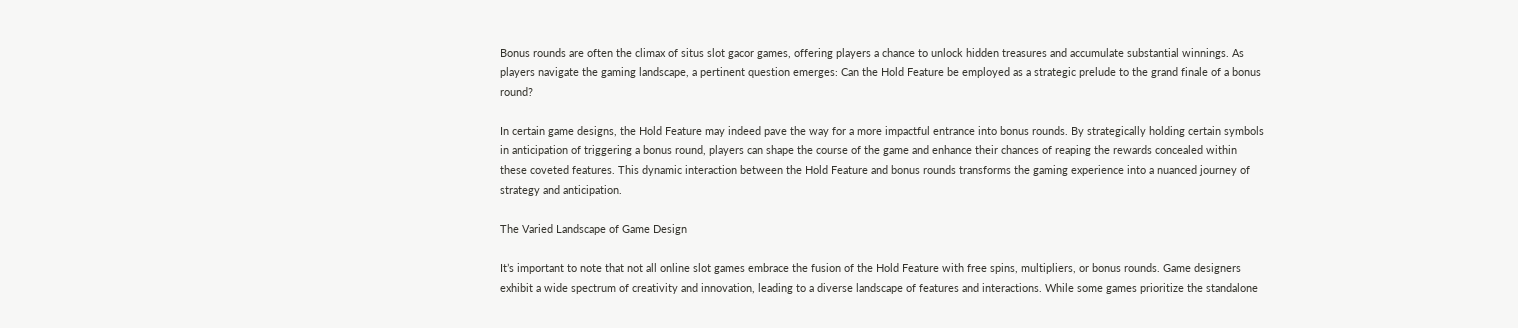Bonus rounds are often the climax of situs slot gacor games, offering players a chance to unlock hidden treasures and accumulate substantial winnings. As players navigate the gaming landscape, a pertinent question emerges: Can the Hold Feature be employed as a strategic prelude to the grand finale of a bonus round?

In certain game designs, the Hold Feature may indeed pave the way for a more impactful entrance into bonus rounds. By strategically holding certain symbols in anticipation of triggering a bonus round, players can shape the course of the game and enhance their chances of reaping the rewards concealed within these coveted features. This dynamic interaction between the Hold Feature and bonus rounds transforms the gaming experience into a nuanced journey of strategy and anticipation.

The Varied Landscape of Game Design

It’s important to note that not all online slot games embrace the fusion of the Hold Feature with free spins, multipliers, or bonus rounds. Game designers exhibit a wide spectrum of creativity and innovation, leading to a diverse landscape of features and interactions. While some games prioritize the standalone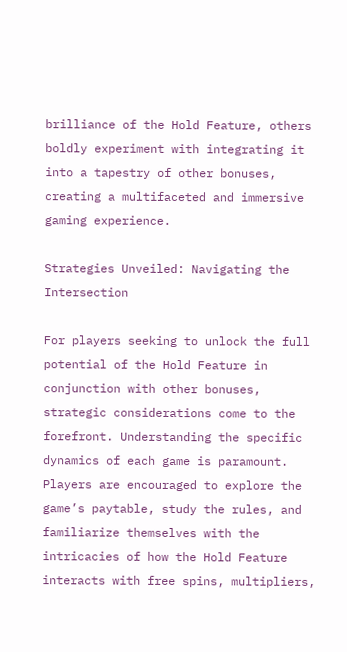brilliance of the Hold Feature, others boldly experiment with integrating it into a tapestry of other bonuses, creating a multifaceted and immersive gaming experience.

Strategies Unveiled: Navigating the Intersection

For players seeking to unlock the full potential of the Hold Feature in conjunction with other bonuses, strategic considerations come to the forefront. Understanding the specific dynamics of each game is paramount. Players are encouraged to explore the game’s paytable, study the rules, and familiarize themselves with the intricacies of how the Hold Feature interacts with free spins, multipliers,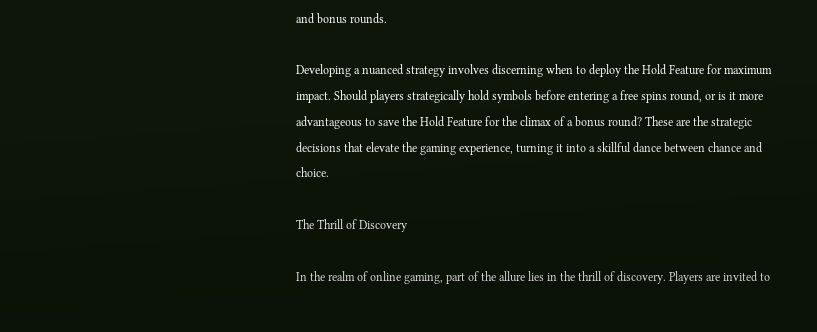and bonus rounds.

Developing a nuanced strategy involves discerning when to deploy the Hold Feature for maximum impact. Should players strategically hold symbols before entering a free spins round, or is it more advantageous to save the Hold Feature for the climax of a bonus round? These are the strategic decisions that elevate the gaming experience, turning it into a skillful dance between chance and choice.

The Thrill of Discovery

In the realm of online gaming, part of the allure lies in the thrill of discovery. Players are invited to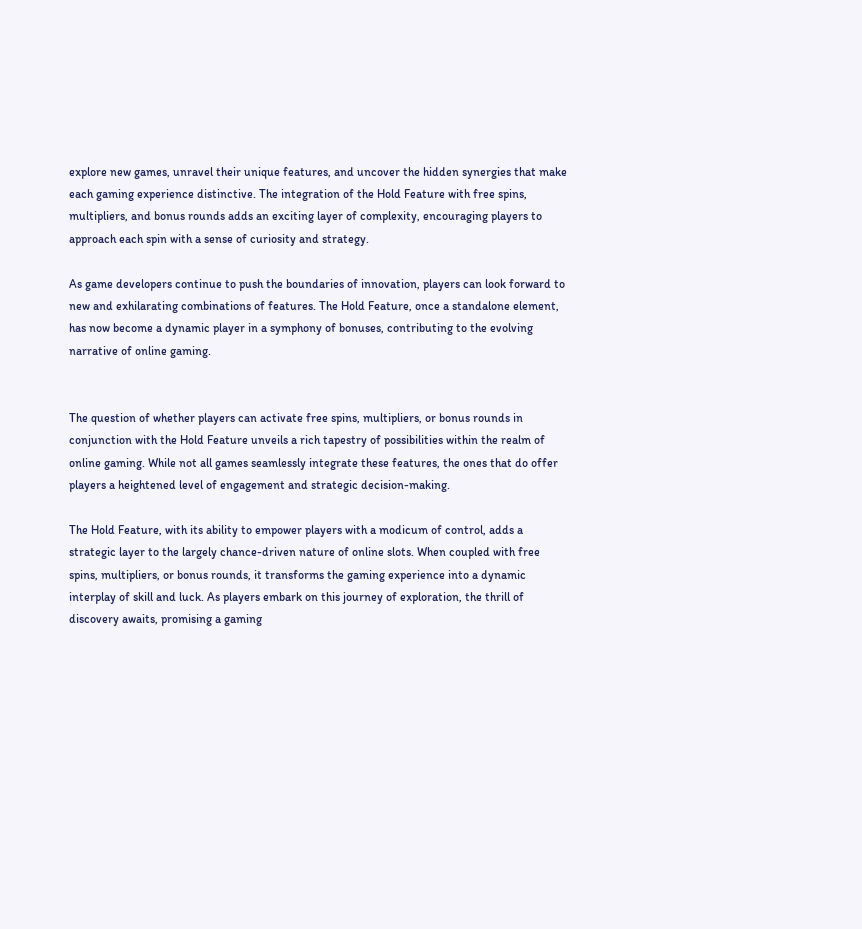explore new games, unravel their unique features, and uncover the hidden synergies that make each gaming experience distinctive. The integration of the Hold Feature with free spins, multipliers, and bonus rounds adds an exciting layer of complexity, encouraging players to approach each spin with a sense of curiosity and strategy.

As game developers continue to push the boundaries of innovation, players can look forward to new and exhilarating combinations of features. The Hold Feature, once a standalone element, has now become a dynamic player in a symphony of bonuses, contributing to the evolving narrative of online gaming.


The question of whether players can activate free spins, multipliers, or bonus rounds in conjunction with the Hold Feature unveils a rich tapestry of possibilities within the realm of online gaming. While not all games seamlessly integrate these features, the ones that do offer players a heightened level of engagement and strategic decision-making.

The Hold Feature, with its ability to empower players with a modicum of control, adds a strategic layer to the largely chance-driven nature of online slots. When coupled with free spins, multipliers, or bonus rounds, it transforms the gaming experience into a dynamic interplay of skill and luck. As players embark on this journey of exploration, the thrill of discovery awaits, promising a gaming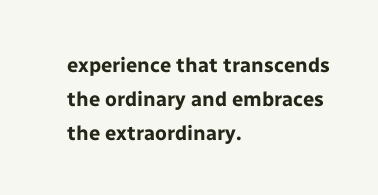experience that transcends the ordinary and embraces the extraordinary.